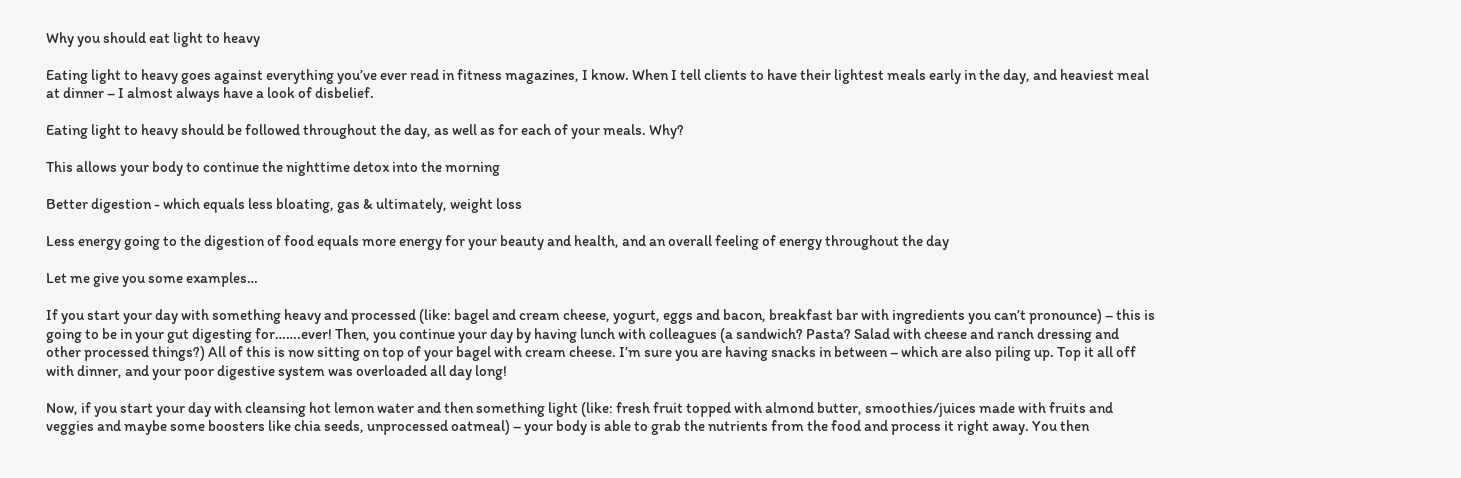Why you should eat light to heavy

Eating light to heavy goes against everything you’ve ever read in fitness magazines, I know. When I tell clients to have their lightest meals early in the day, and heaviest meal at dinner – I almost always have a look of disbelief.

Eating light to heavy should be followed throughout the day, as well as for each of your meals. Why?

This allows your body to continue the nighttime detox into the morning

Better digestion - which equals less bloating, gas & ultimately, weight loss

Less energy going to the digestion of food equals more energy for your beauty and health, and an overall feeling of energy throughout the day

Let me give you some examples…

If you start your day with something heavy and processed (like: bagel and cream cheese, yogurt, eggs and bacon, breakfast bar with ingredients you can’t pronounce) – this is going to be in your gut digesting for…….ever! Then, you continue your day by having lunch with colleagues (a sandwich? Pasta? Salad with cheese and ranch dressing and other processed things?) All of this is now sitting on top of your bagel with cream cheese. I’m sure you are having snacks in between – which are also piling up. Top it all off with dinner, and your poor digestive system was overloaded all day long!

Now, if you start your day with cleansing hot lemon water and then something light (like: fresh fruit topped with almond butter, smoothies/juices made with fruits and veggies and maybe some boosters like chia seeds, unprocessed oatmeal) – your body is able to grab the nutrients from the food and process it right away. You then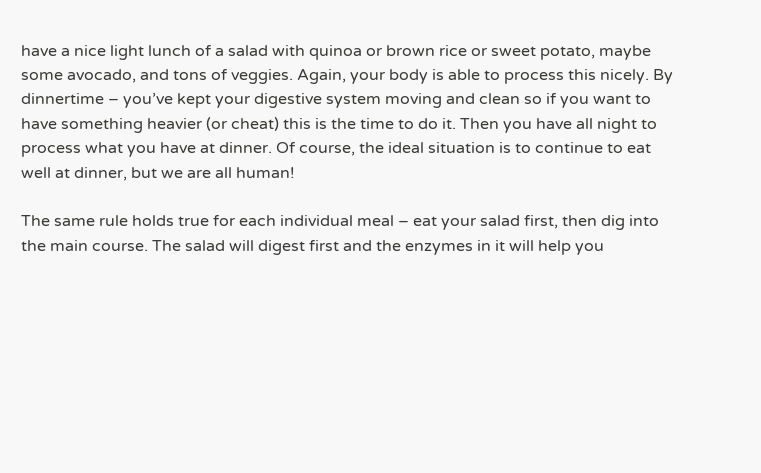have a nice light lunch of a salad with quinoa or brown rice or sweet potato, maybe some avocado, and tons of veggies. Again, your body is able to process this nicely. By dinnertime – you’ve kept your digestive system moving and clean so if you want to have something heavier (or cheat) this is the time to do it. Then you have all night to process what you have at dinner. Of course, the ideal situation is to continue to eat well at dinner, but we are all human!

The same rule holds true for each individual meal – eat your salad first, then dig into the main course. The salad will digest first and the enzymes in it will help you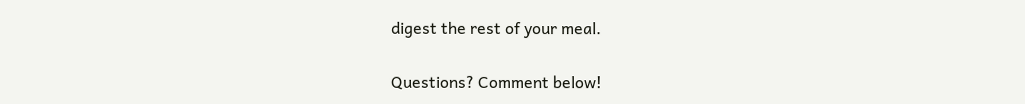digest the rest of your meal.

Questions? Comment below!